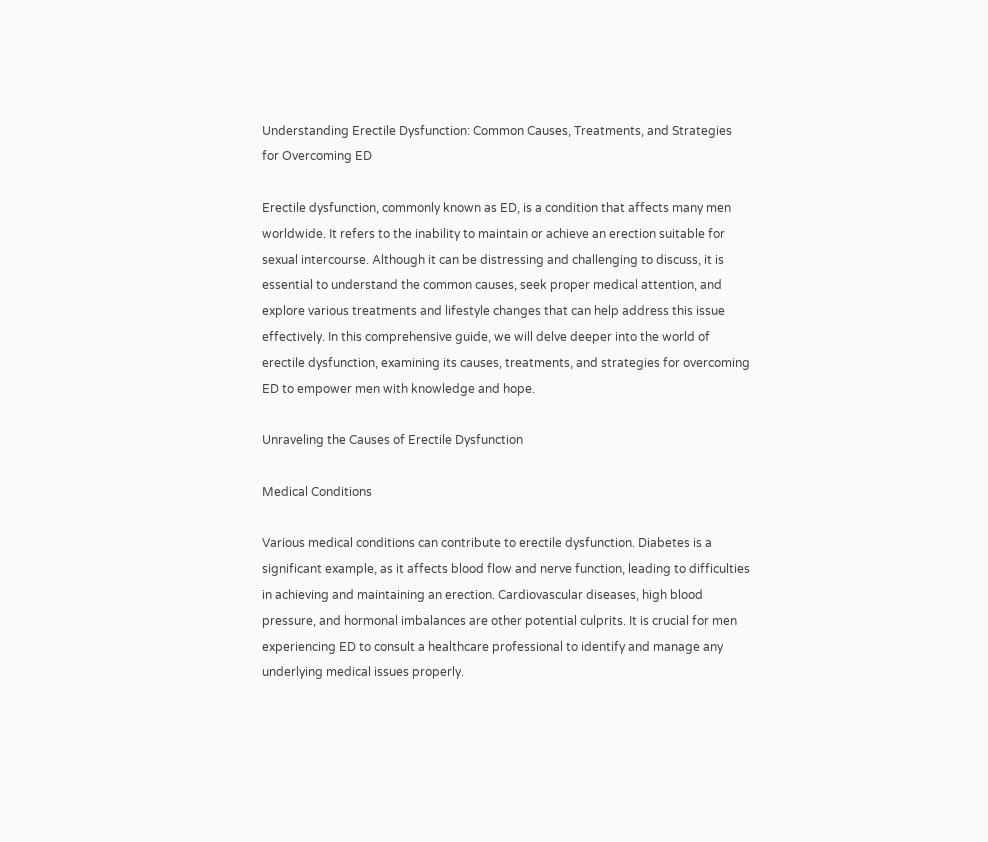Understanding Erectile Dysfunction: Common Causes, Treatments, and Strategies for Overcoming ED

Erectile dysfunction, commonly known as ED, is a condition that affects many men worldwide. It refers to the inability to maintain or achieve an erection suitable for sexual intercourse. Although it can be distressing and challenging to discuss, it is essential to understand the common causes, seek proper medical attention, and explore various treatments and lifestyle changes that can help address this issue effectively. In this comprehensive guide, we will delve deeper into the world of erectile dysfunction, examining its causes, treatments, and strategies for overcoming ED to empower men with knowledge and hope.

Unraveling the Causes of Erectile Dysfunction

Medical Conditions

Various medical conditions can contribute to erectile dysfunction. Diabetes is a significant example, as it affects blood flow and nerve function, leading to difficulties in achieving and maintaining an erection. Cardiovascular diseases, high blood pressure, and hormonal imbalances are other potential culprits. It is crucial for men experiencing ED to consult a healthcare professional to identify and manage any underlying medical issues properly.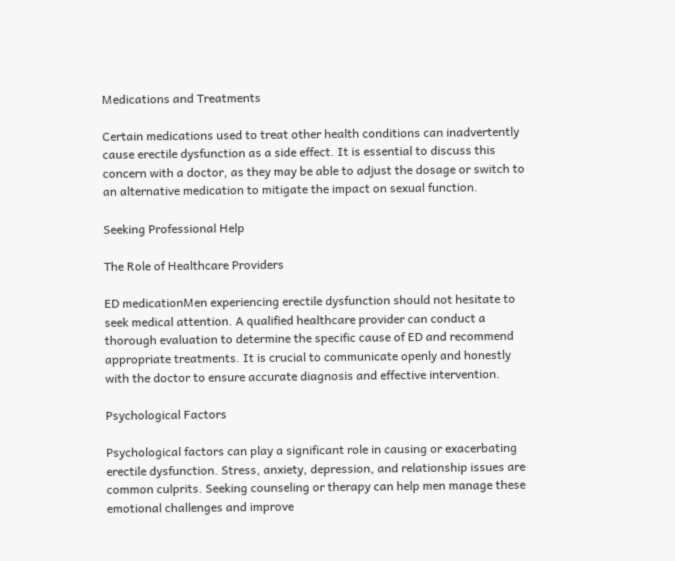Medications and Treatments

Certain medications used to treat other health conditions can inadvertently cause erectile dysfunction as a side effect. It is essential to discuss this concern with a doctor, as they may be able to adjust the dosage or switch to an alternative medication to mitigate the impact on sexual function.

Seeking Professional Help

The Role of Healthcare Providers

ED medicationMen experiencing erectile dysfunction should not hesitate to seek medical attention. A qualified healthcare provider can conduct a thorough evaluation to determine the specific cause of ED and recommend appropriate treatments. It is crucial to communicate openly and honestly with the doctor to ensure accurate diagnosis and effective intervention.

Psychological Factors

Psychological factors can play a significant role in causing or exacerbating erectile dysfunction. Stress, anxiety, depression, and relationship issues are common culprits. Seeking counseling or therapy can help men manage these emotional challenges and improve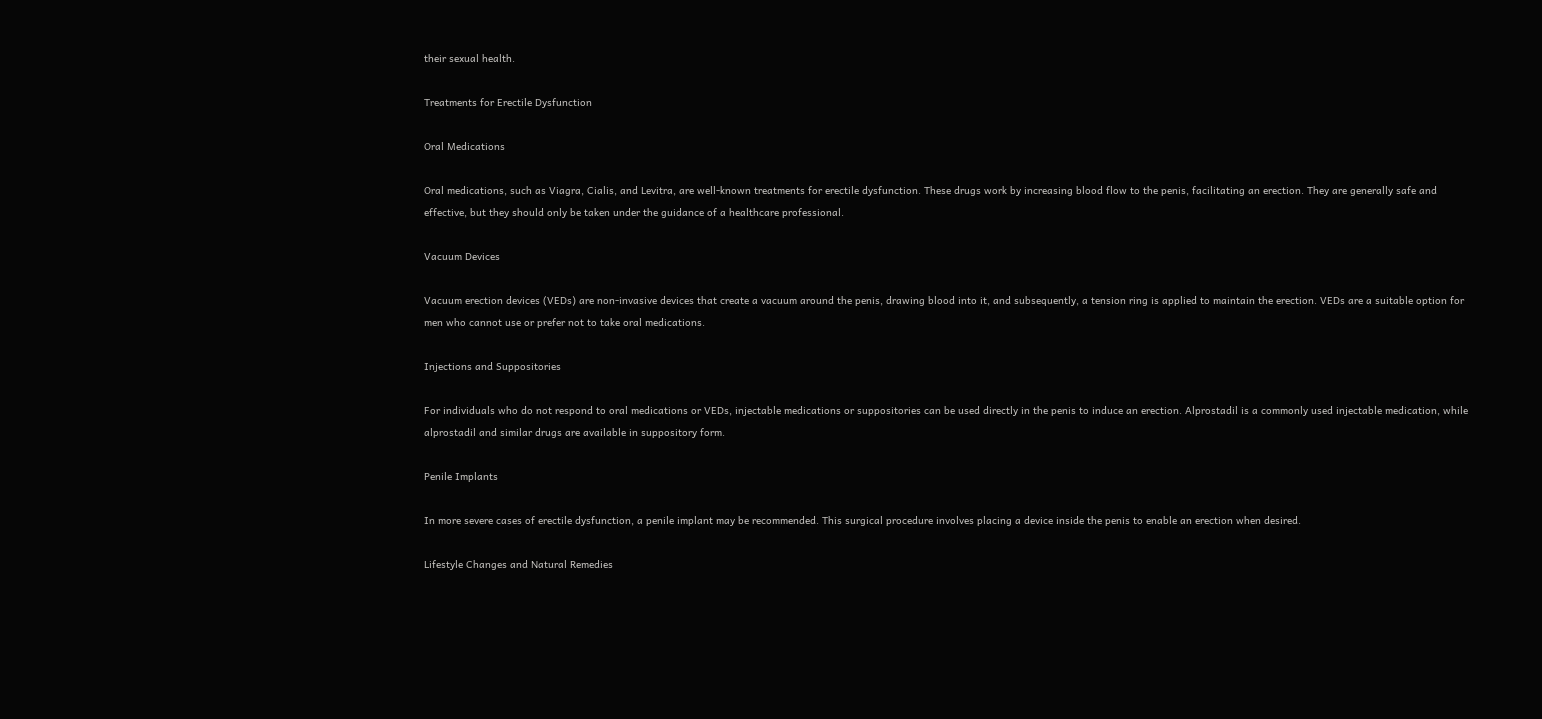their sexual health.

Treatments for Erectile Dysfunction

Oral Medications

Oral medications, such as Viagra, Cialis, and Levitra, are well-known treatments for erectile dysfunction. These drugs work by increasing blood flow to the penis, facilitating an erection. They are generally safe and effective, but they should only be taken under the guidance of a healthcare professional.

Vacuum Devices

Vacuum erection devices (VEDs) are non-invasive devices that create a vacuum around the penis, drawing blood into it, and subsequently, a tension ring is applied to maintain the erection. VEDs are a suitable option for men who cannot use or prefer not to take oral medications.

Injections and Suppositories

For individuals who do not respond to oral medications or VEDs, injectable medications or suppositories can be used directly in the penis to induce an erection. Alprostadil is a commonly used injectable medication, while alprostadil and similar drugs are available in suppository form.

Penile Implants

In more severe cases of erectile dysfunction, a penile implant may be recommended. This surgical procedure involves placing a device inside the penis to enable an erection when desired.

Lifestyle Changes and Natural Remedies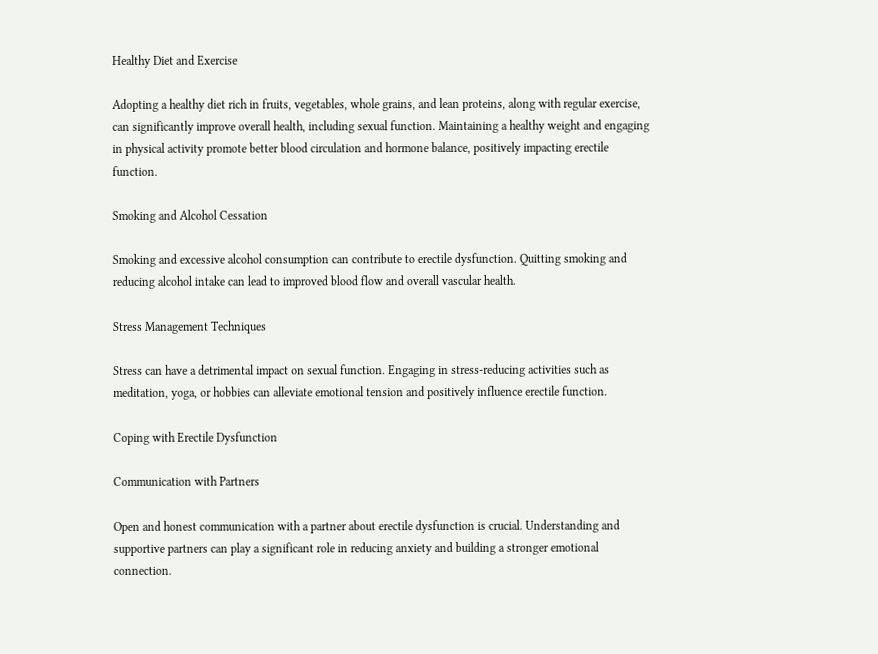Healthy Diet and Exercise

Adopting a healthy diet rich in fruits, vegetables, whole grains, and lean proteins, along with regular exercise, can significantly improve overall health, including sexual function. Maintaining a healthy weight and engaging in physical activity promote better blood circulation and hormone balance, positively impacting erectile function.

Smoking and Alcohol Cessation

Smoking and excessive alcohol consumption can contribute to erectile dysfunction. Quitting smoking and reducing alcohol intake can lead to improved blood flow and overall vascular health.

Stress Management Techniques

Stress can have a detrimental impact on sexual function. Engaging in stress-reducing activities such as meditation, yoga, or hobbies can alleviate emotional tension and positively influence erectile function.

Coping with Erectile Dysfunction

Communication with Partners

Open and honest communication with a partner about erectile dysfunction is crucial. Understanding and supportive partners can play a significant role in reducing anxiety and building a stronger emotional connection.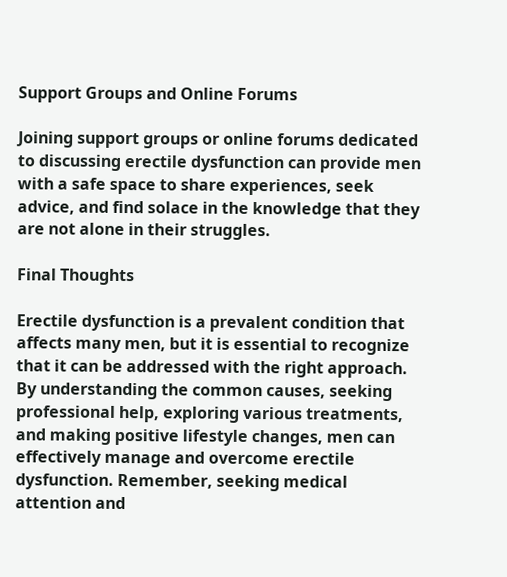Support Groups and Online Forums

Joining support groups or online forums dedicated to discussing erectile dysfunction can provide men with a safe space to share experiences, seek advice, and find solace in the knowledge that they are not alone in their struggles.

Final Thoughts

Erectile dysfunction is a prevalent condition that affects many men, but it is essential to recognize that it can be addressed with the right approach. By understanding the common causes, seeking professional help, exploring various treatments, and making positive lifestyle changes, men can effectively manage and overcome erectile dysfunction. Remember, seeking medical attention and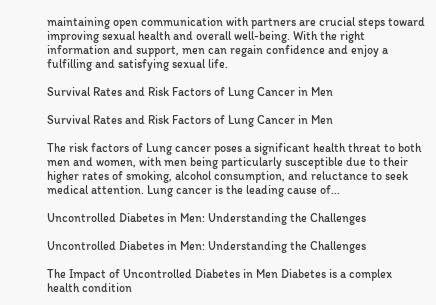maintaining open communication with partners are crucial steps toward improving sexual health and overall well-being. With the right information and support, men can regain confidence and enjoy a fulfilling and satisfying sexual life.

Survival Rates and Risk Factors of Lung Cancer in Men

Survival Rates and Risk Factors of Lung Cancer in Men

The risk factors of Lung cancer poses a significant health threat to both men and women, with men being particularly susceptible due to their higher rates of smoking, alcohol consumption, and reluctance to seek medical attention. Lung cancer is the leading cause of...

Uncontrolled Diabetes in Men: Understanding the Challenges

Uncontrolled Diabetes in Men: Understanding the Challenges

The Impact of Uncontrolled Diabetes in Men Diabetes is a complex health condition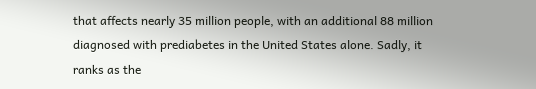that affects nearly 35 million people, with an additional 88 million diagnosed with prediabetes in the United States alone. Sadly, it ranks as the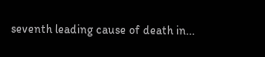seventh leading cause of death in...